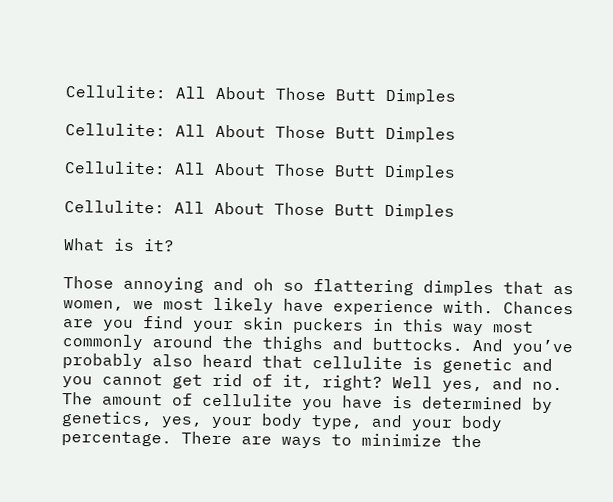Cellulite: All About Those Butt Dimples

Cellulite: All About Those Butt Dimples

Cellulite: All About Those Butt Dimples

Cellulite: All About Those Butt Dimples

What is it?

Those annoying and oh so flattering dimples that as women, we most likely have experience with. Chances are you find your skin puckers in this way most commonly around the thighs and buttocks. And you’ve probably also heard that cellulite is genetic and you cannot get rid of it, right? Well yes, and no. The amount of cellulite you have is determined by genetics, yes, your body type, and your body percentage. There are ways to minimize the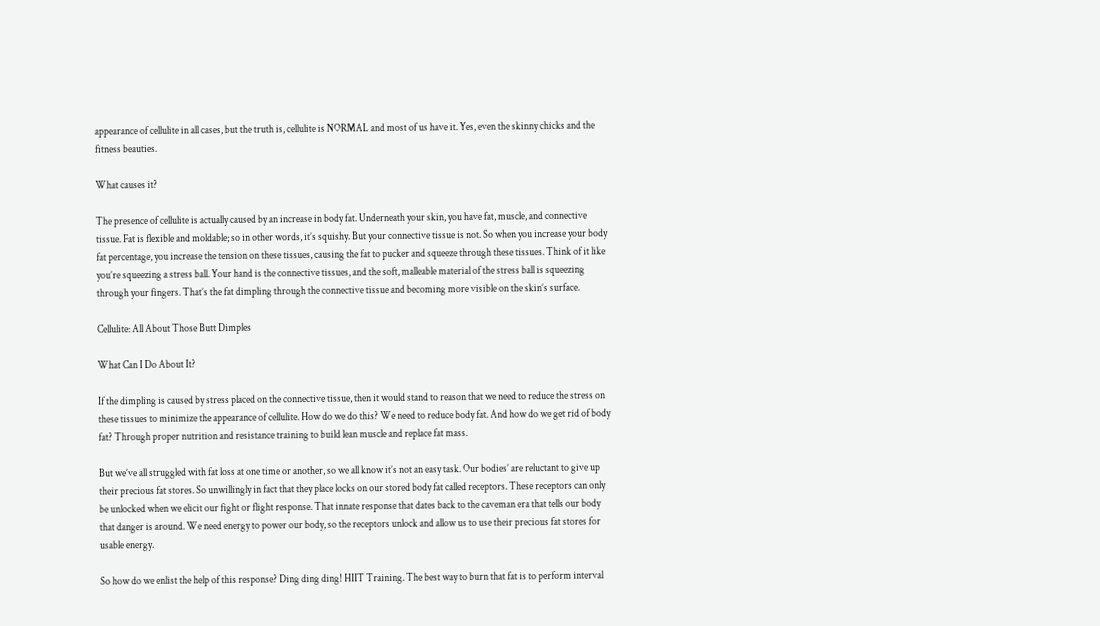appearance of cellulite in all cases, but the truth is, cellulite is NORMAL and most of us have it. Yes, even the skinny chicks and the fitness beauties.

What causes it?

The presence of cellulite is actually caused by an increase in body fat. Underneath your skin, you have fat, muscle, and connective tissue. Fat is flexible and moldable; so in other words, it’s squishy. But your connective tissue is not. So when you increase your body fat percentage, you increase the tension on these tissues, causing the fat to pucker and squeeze through these tissues. Think of it like you’re squeezing a stress ball. Your hand is the connective tissues, and the soft, malleable material of the stress ball is squeezing through your fingers. That’s the fat dimpling through the connective tissue and becoming more visible on the skin’s surface.

Cellulite: All About Those Butt Dimples

What Can I Do About It?

If the dimpling is caused by stress placed on the connective tissue, then it would stand to reason that we need to reduce the stress on these tissues to minimize the appearance of cellulite. How do we do this? We need to reduce body fat. And how do we get rid of body fat? Through proper nutrition and resistance training to build lean muscle and replace fat mass.

But we’ve all struggled with fat loss at one time or another, so we all know it’s not an easy task. Our bodies’ are reluctant to give up their precious fat stores. So unwillingly in fact that they place locks on our stored body fat called receptors. These receptors can only be unlocked when we elicit our fight or flight response. That innate response that dates back to the caveman era that tells our body that danger is around. We need energy to power our body, so the receptors unlock and allow us to use their precious fat stores for usable energy.

So how do we enlist the help of this response? Ding ding ding! HIIT Training. The best way to burn that fat is to perform interval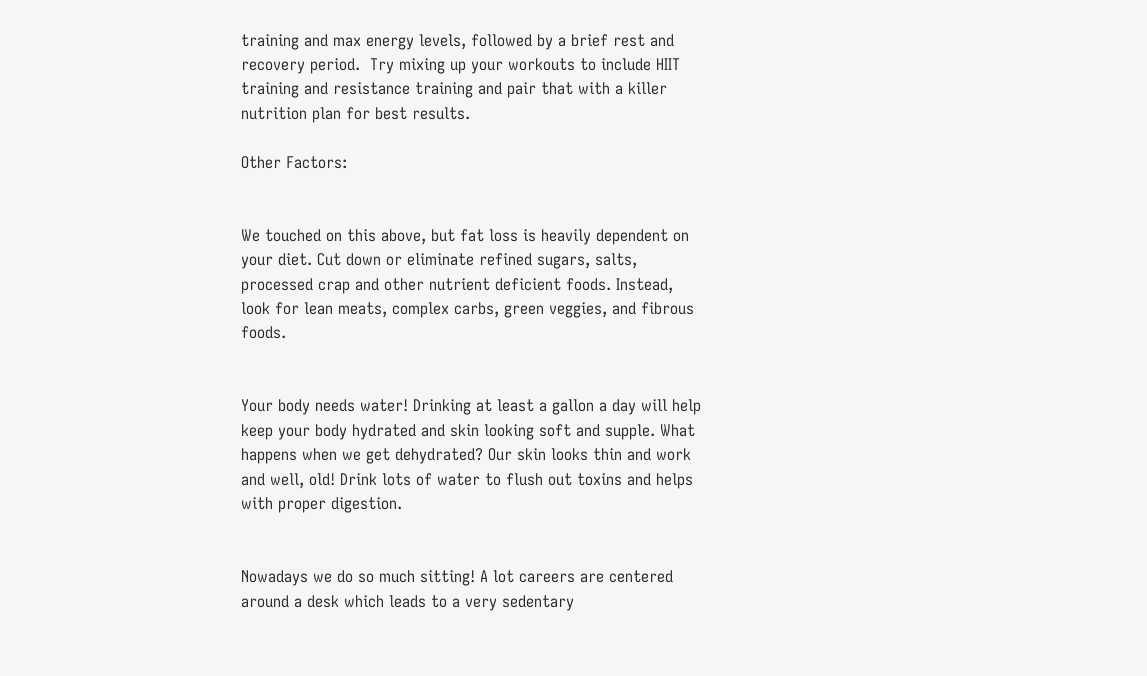training and max energy levels, followed by a brief rest and recovery period.  Try mixing up your workouts to include HIIT training and resistance training and pair that with a killer nutrition plan for best results.

Other Factors:


We touched on this above, but fat loss is heavily dependent on your diet. Cut down or eliminate refined sugars, salts, processed crap and other nutrient deficient foods. Instead, look for lean meats, complex carbs, green veggies, and fibrous foods.


Your body needs water! Drinking at least a gallon a day will help keep your body hydrated and skin looking soft and supple. What happens when we get dehydrated? Our skin looks thin and work and well, old! Drink lots of water to flush out toxins and helps with proper digestion.


Nowadays we do so much sitting! A lot careers are centered around a desk which leads to a very sedentary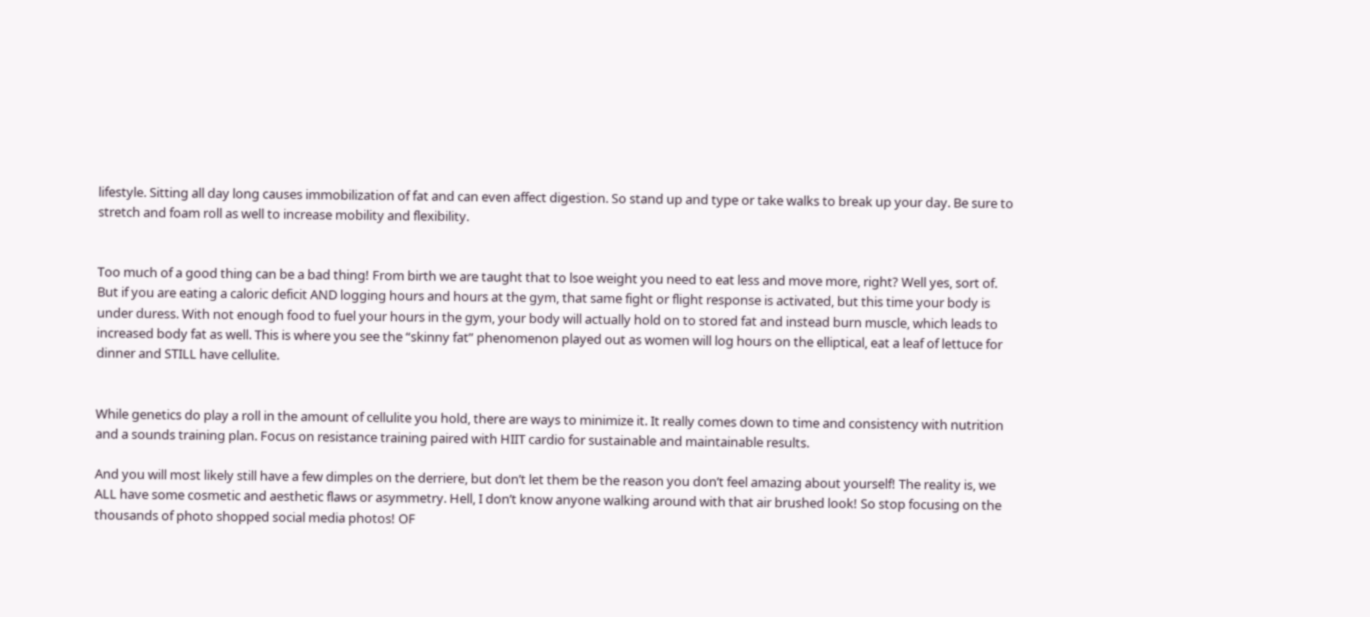lifestyle. Sitting all day long causes immobilization of fat and can even affect digestion. So stand up and type or take walks to break up your day. Be sure to stretch and foam roll as well to increase mobility and flexibility.


Too much of a good thing can be a bad thing! From birth we are taught that to lsoe weight you need to eat less and move more, right? Well yes, sort of. But if you are eating a caloric deficit AND logging hours and hours at the gym, that same fight or flight response is activated, but this time your body is under duress. With not enough food to fuel your hours in the gym, your body will actually hold on to stored fat and instead burn muscle, which leads to increased body fat as well. This is where you see the “skinny fat” phenomenon played out as women will log hours on the elliptical, eat a leaf of lettuce for dinner and STILL have cellulite.


While genetics do play a roll in the amount of cellulite you hold, there are ways to minimize it. It really comes down to time and consistency with nutrition and a sounds training plan. Focus on resistance training paired with HIIT cardio for sustainable and maintainable results.

And you will most likely still have a few dimples on the derriere, but don’t let them be the reason you don’t feel amazing about yourself! The reality is, we ALL have some cosmetic and aesthetic flaws or asymmetry. Hell, I don’t know anyone walking around with that air brushed look! So stop focusing on the thousands of photo shopped social media photos! OF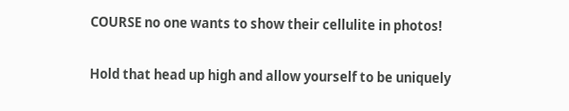COURSE no one wants to show their cellulite in photos!

Hold that head up high and allow yourself to be uniquely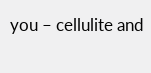you – cellulite and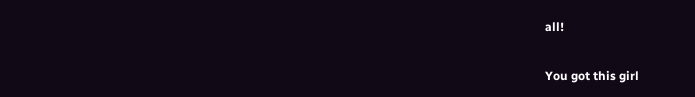all!

You got this girl